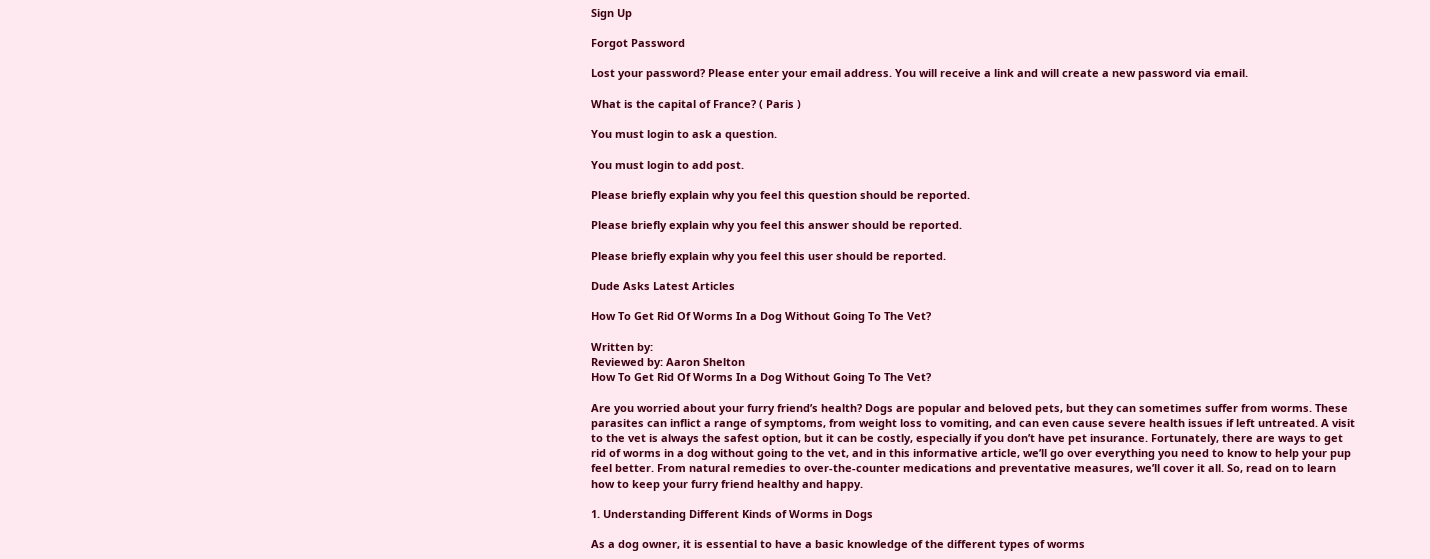Sign Up

Forgot Password

Lost your password? Please enter your email address. You will receive a link and will create a new password via email.

What is the capital of France? ( Paris )

You must login to ask a question.

You must login to add post.

Please briefly explain why you feel this question should be reported.

Please briefly explain why you feel this answer should be reported.

Please briefly explain why you feel this user should be reported.

Dude Asks Latest Articles

How To Get Rid Of Worms In a Dog Without Going To The Vet?

Written by:
Reviewed by: Aaron Shelton
How To Get Rid Of Worms In a Dog Without Going To The Vet?

Are you worried about your furry friend’s health? Dogs are popular and beloved pets, but they can sometimes suffer from worms. These parasites can inflict a range of symptoms, from weight loss to vomiting, and can even cause severe health issues if left untreated. A visit to the vet is always the safest option, but it can be costly, especially if you don’t have pet insurance. Fortunately, there are ways to get rid of worms in a dog without going to the vet, and in this informative article, we’ll go over everything you need to know to help your pup feel better. From natural remedies to over-the-counter medications and preventative measures, we’ll cover it all. So, read on to learn how to keep your furry friend healthy and happy.

1. Understanding Different Kinds of Worms in Dogs

As a dog owner, it is essential to have a basic knowledge of the different types of worms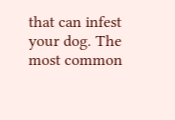that can infest your dog. The most common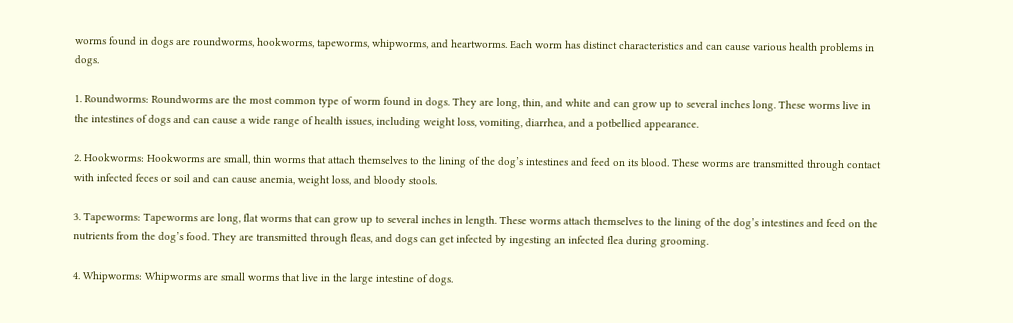worms found in dogs are roundworms, hookworms, tapeworms, whipworms, and heartworms. Each worm has distinct characteristics and can cause various health problems in dogs.

1. Roundworms: Roundworms are the most common type of worm found in dogs. They are long, thin, and white and can grow up to several inches long. These worms live in the intestines of dogs and can cause a wide range of health issues, including weight loss, vomiting, diarrhea, and a potbellied appearance.

2. Hookworms: Hookworms are small, thin worms that attach themselves to the lining of the dog’s intestines and feed on its blood. These worms are transmitted through contact with infected feces or soil and can cause anemia, weight loss, and bloody stools.

3. Tapeworms: Tapeworms are long, flat worms that can grow up to several inches in length. These worms attach themselves to the lining of the dog’s intestines and feed on the nutrients from the dog’s food. They are transmitted through fleas, and dogs can get infected by ingesting an infected flea during grooming.

4. Whipworms: Whipworms are small worms that live in the large intestine of dogs.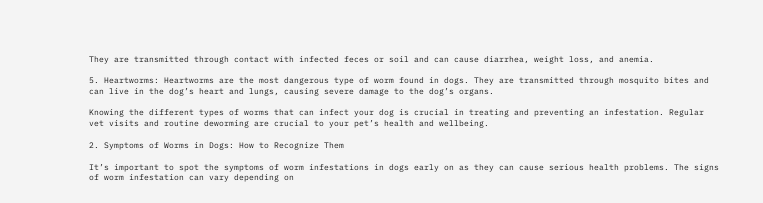They are transmitted through contact with infected feces or soil and can cause diarrhea, weight loss, and anemia.

5. Heartworms: Heartworms are the most dangerous type of worm found in dogs. They are transmitted through mosquito bites and can live in the dog’s heart and lungs, causing severe damage to the dog’s organs.

Knowing the different types of worms that can infect your dog is crucial in treating and preventing an infestation. Regular vet visits and routine deworming are crucial to your pet’s health and wellbeing.

2. Symptoms of Worms in Dogs: How to Recognize Them

It’s important to spot the symptoms of worm infestations in dogs early on as they can cause serious health problems. The signs of worm infestation can vary depending on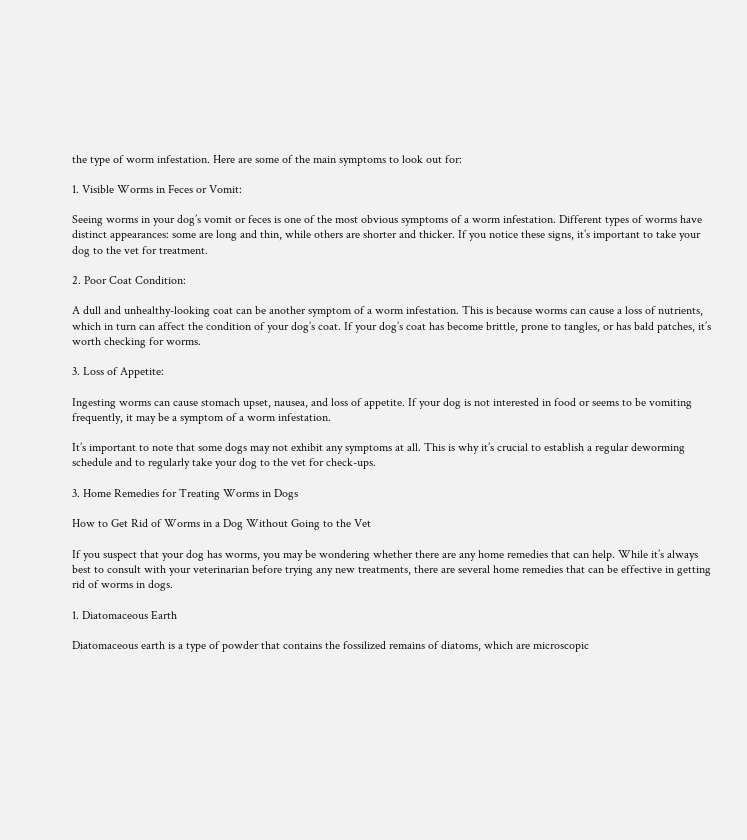the type of worm infestation. Here are some of the main symptoms to look out for:

1. Visible Worms in Feces or Vomit:

Seeing worms in your dog’s vomit or feces is one of the most obvious symptoms of a worm infestation. Different types of worms have distinct appearances: some are long and thin, while others are shorter and thicker. If you notice these signs, it’s important to take your dog to the vet for treatment.

2. Poor Coat Condition:

A dull and unhealthy-looking coat can be another symptom of a worm infestation. This is because worms can cause a loss of nutrients, which in turn can affect the condition of your dog’s coat. If your dog’s coat has become brittle, prone to tangles, or has bald patches, it’s worth checking for worms.

3. Loss of Appetite:

Ingesting worms can cause stomach upset, nausea, and loss of appetite. If your dog is not interested in food or seems to be vomiting frequently, it may be a symptom of a worm infestation.

It’s important to note that some dogs may not exhibit any symptoms at all. This is why it’s crucial to establish a regular deworming schedule and to regularly take your dog to the vet for check-ups.

3. Home Remedies for Treating Worms in Dogs

How to Get Rid of Worms in a Dog Without Going to the Vet

If you suspect that your dog has worms, you may be wondering whether there are any home remedies that can help. While it’s always best to consult with your veterinarian before trying any new treatments, there are several home remedies that can be effective in getting rid of worms in dogs.

1. Diatomaceous Earth

Diatomaceous earth is a type of powder that contains the fossilized remains of diatoms, which are microscopic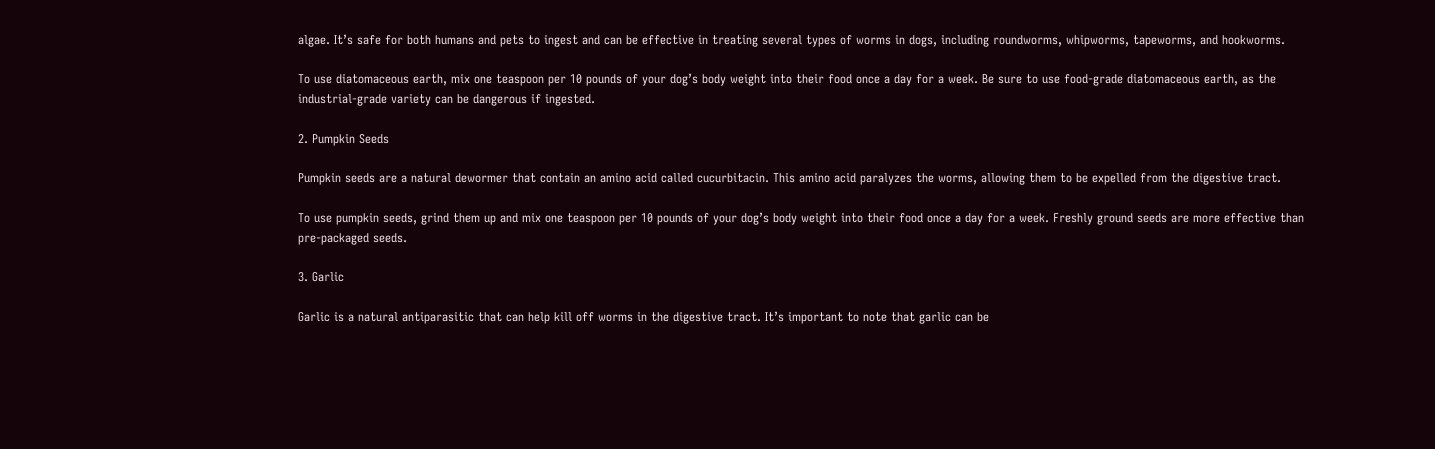algae. It’s safe for both humans and pets to ingest and can be effective in treating several types of worms in dogs, including roundworms, whipworms, tapeworms, and hookworms.

To use diatomaceous earth, mix one teaspoon per 10 pounds of your dog’s body weight into their food once a day for a week. Be sure to use food-grade diatomaceous earth, as the industrial-grade variety can be dangerous if ingested.

2. Pumpkin Seeds

Pumpkin seeds are a natural dewormer that contain an amino acid called cucurbitacin. This amino acid paralyzes the worms, allowing them to be expelled from the digestive tract.

To use pumpkin seeds, grind them up and mix one teaspoon per 10 pounds of your dog’s body weight into their food once a day for a week. Freshly ground seeds are more effective than pre-packaged seeds.

3. Garlic

Garlic is a natural antiparasitic that can help kill off worms in the digestive tract. It’s important to note that garlic can be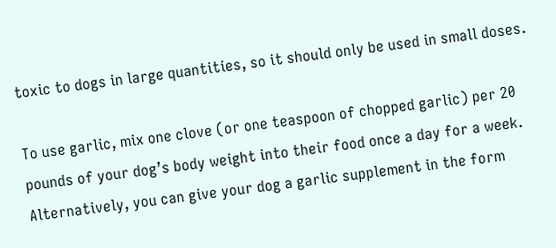toxic to dogs in large quantities, so it should only be used in small doses.

To use garlic, mix one clove (or one teaspoon of chopped garlic) per 20 pounds of your dog’s body weight into their food once a day for a week. Alternatively, you can give your dog a garlic supplement in the form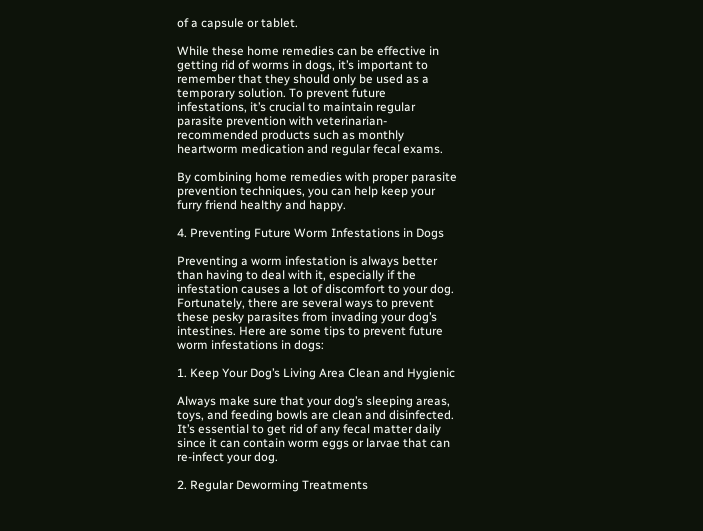of a capsule or tablet.

While these home remedies can be effective in getting rid of worms in dogs, it’s important to remember that they should only be used as a temporary solution. To prevent future infestations, it’s crucial to maintain regular parasite prevention with veterinarian-recommended products such as monthly heartworm medication and regular fecal exams.

By combining home remedies with proper parasite prevention techniques, you can help keep your furry friend healthy and happy.

4. Preventing Future Worm Infestations in Dogs

Preventing a worm infestation is always better than having to deal with it, especially if the infestation causes a lot of discomfort to your dog. Fortunately, there are several ways to prevent these pesky parasites from invading your dog’s intestines. Here are some tips to prevent future worm infestations in dogs:

1. Keep Your Dog’s Living Area Clean and Hygienic

Always make sure that your dog’s sleeping areas, toys, and feeding bowls are clean and disinfected. It’s essential to get rid of any fecal matter daily since it can contain worm eggs or larvae that can re-infect your dog.

2. Regular Deworming Treatments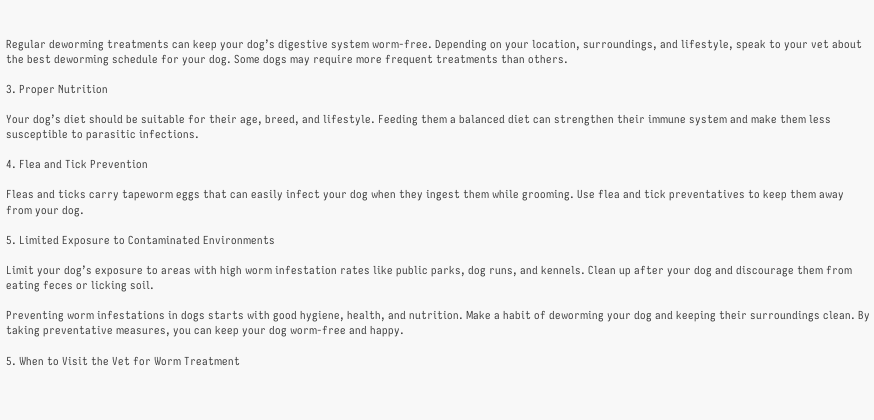Regular deworming treatments can keep your dog’s digestive system worm-free. Depending on your location, surroundings, and lifestyle, speak to your vet about the best deworming schedule for your dog. Some dogs may require more frequent treatments than others.

3. Proper Nutrition

Your dog’s diet should be suitable for their age, breed, and lifestyle. Feeding them a balanced diet can strengthen their immune system and make them less susceptible to parasitic infections.

4. Flea and Tick Prevention

Fleas and ticks carry tapeworm eggs that can easily infect your dog when they ingest them while grooming. Use flea and tick preventatives to keep them away from your dog.

5. Limited Exposure to Contaminated Environments

Limit your dog’s exposure to areas with high worm infestation rates like public parks, dog runs, and kennels. Clean up after your dog and discourage them from eating feces or licking soil.

Preventing worm infestations in dogs starts with good hygiene, health, and nutrition. Make a habit of deworming your dog and keeping their surroundings clean. By taking preventative measures, you can keep your dog worm-free and happy.

5. When to Visit the Vet for Worm Treatment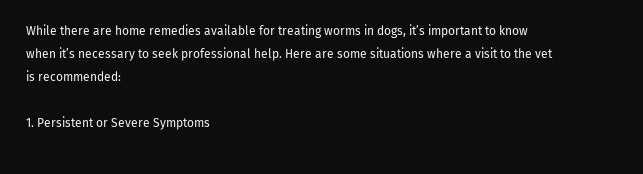While there are home remedies available for treating worms in dogs, it’s important to know when it’s necessary to seek professional help. Here are some situations where a visit to the vet is recommended:

1. Persistent or Severe Symptoms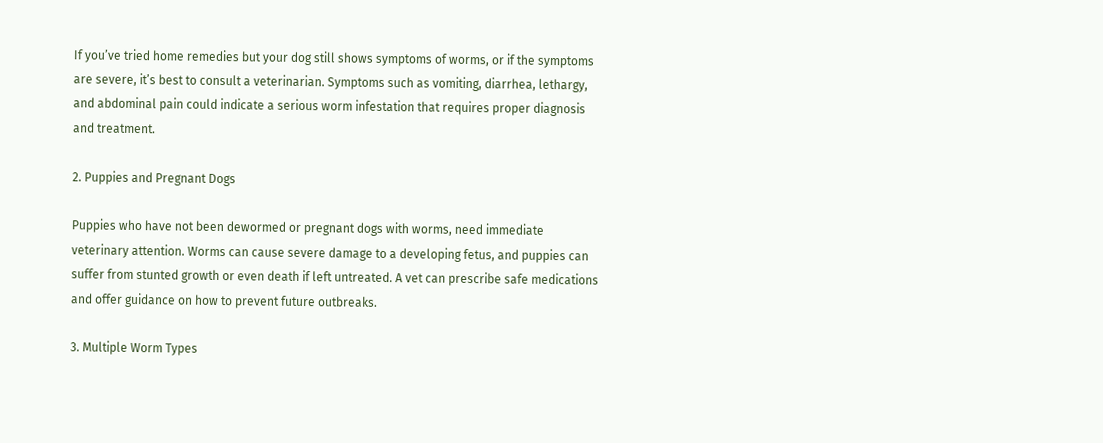If you’ve tried home remedies but your dog still shows symptoms of worms, or if the symptoms are severe, it’s best to consult a veterinarian. Symptoms such as vomiting, diarrhea, lethargy, and abdominal pain could indicate a serious worm infestation that requires proper diagnosis and treatment.

2. Puppies and Pregnant Dogs

Puppies who have not been dewormed or pregnant dogs with worms, need immediate veterinary attention. Worms can cause severe damage to a developing fetus, and puppies can suffer from stunted growth or even death if left untreated. A vet can prescribe safe medications and offer guidance on how to prevent future outbreaks.

3. Multiple Worm Types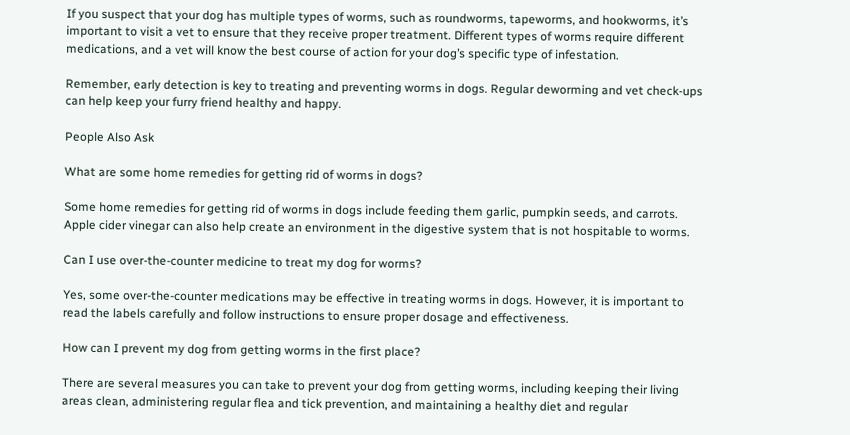If you suspect that your dog has multiple types of worms, such as roundworms, tapeworms, and hookworms, it’s important to visit a vet to ensure that they receive proper treatment. Different types of worms require different medications, and a vet will know the best course of action for your dog’s specific type of infestation.

Remember, early detection is key to treating and preventing worms in dogs. Regular deworming and vet check-ups can help keep your furry friend healthy and happy.

People Also Ask

What are some home remedies for getting rid of worms in dogs?

Some home remedies for getting rid of worms in dogs include feeding them garlic, pumpkin seeds, and carrots. Apple cider vinegar can also help create an environment in the digestive system that is not hospitable to worms.

Can I use over-the-counter medicine to treat my dog for worms?

Yes, some over-the-counter medications may be effective in treating worms in dogs. However, it is important to read the labels carefully and follow instructions to ensure proper dosage and effectiveness.

How can I prevent my dog from getting worms in the first place?

There are several measures you can take to prevent your dog from getting worms, including keeping their living areas clean, administering regular flea and tick prevention, and maintaining a healthy diet and regular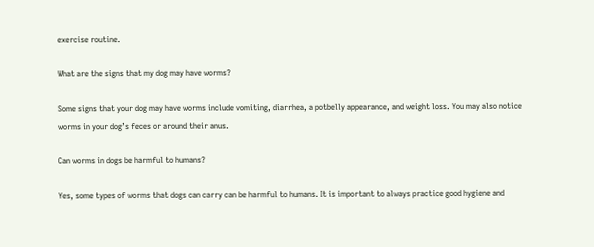exercise routine.

What are the signs that my dog may have worms?

Some signs that your dog may have worms include vomiting, diarrhea, a potbelly appearance, and weight loss. You may also notice worms in your dog’s feces or around their anus.

Can worms in dogs be harmful to humans?

Yes, some types of worms that dogs can carry can be harmful to humans. It is important to always practice good hygiene and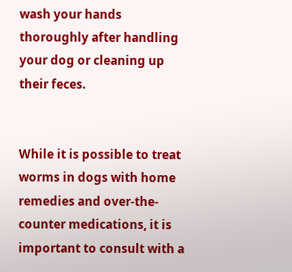wash your hands thoroughly after handling your dog or cleaning up their feces.


While it is possible to treat worms in dogs with home remedies and over-the-counter medications, it is important to consult with a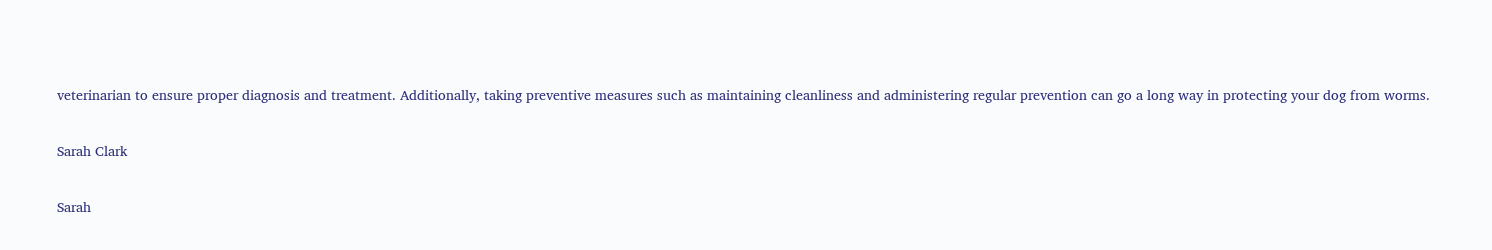veterinarian to ensure proper diagnosis and treatment. Additionally, taking preventive measures such as maintaining cleanliness and administering regular prevention can go a long way in protecting your dog from worms.

Sarah Clark

Sarah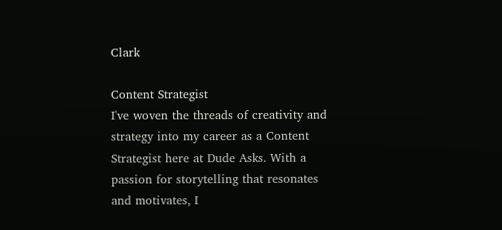Clark

Content Strategist
I've woven the threads of creativity and strategy into my career as a Content Strategist here at Dude Asks. With a passion for storytelling that resonates and motivates, I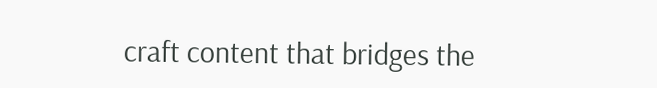craft content that bridges the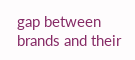gap between brands and their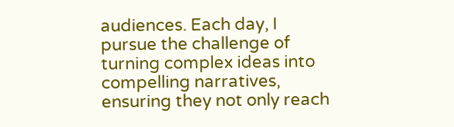audiences. Each day, I pursue the challenge of turning complex ideas into compelling narratives, ensuring they not only reach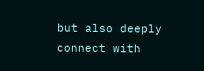but also deeply connect with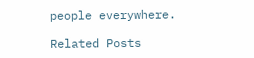people everywhere.

Related Posts